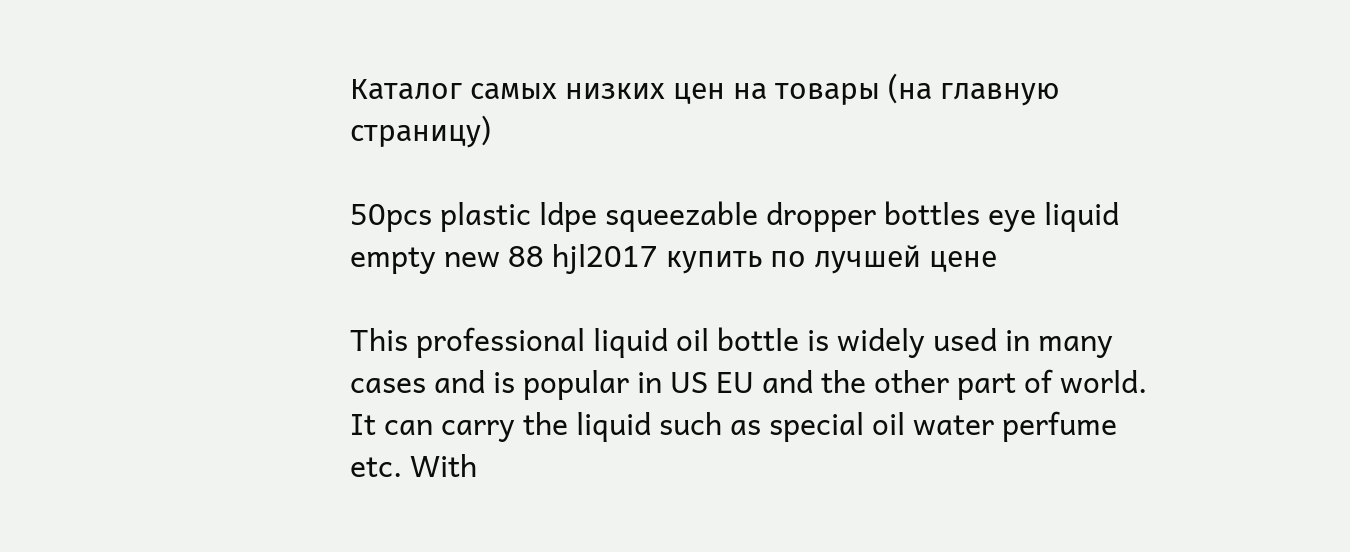Каталог самых низких цен на товары (на главную страницу)

50pcs plastic ldpe squeezable dropper bottles eye liquid empty new 88 hjl2017 купить по лучшей цене

This professional liquid oil bottle is widely used in many cases and is popular in US EU and the other part of world. It can carry the liquid such as special oil water perfume etc. With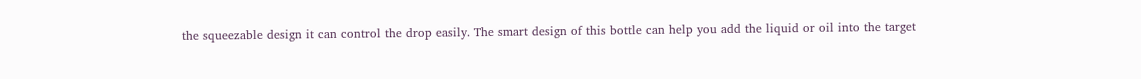the squeezable design it can control the drop easily. The smart design of this bottle can help you add the liquid or oil into the target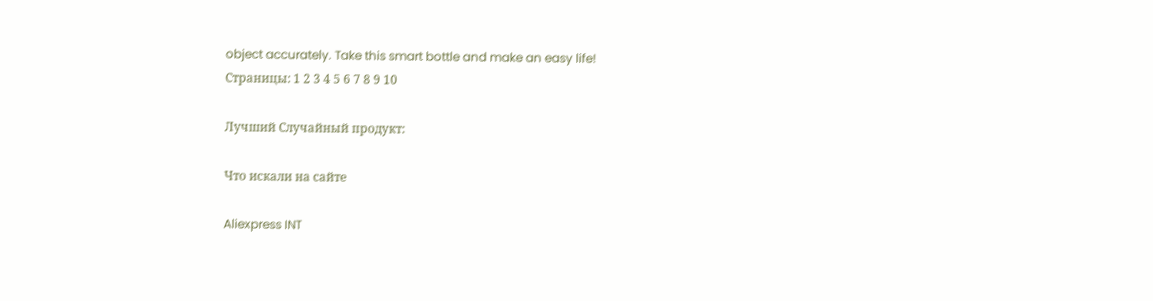object accurately. Take this smart bottle and make an easy life!
Страницы: 1 2 3 4 5 6 7 8 9 10

Лучший Случайный продукт:

Что искали на сайте

Aliexpress INT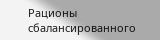Рационы сбалансированного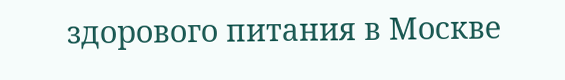здорового питания в Москве